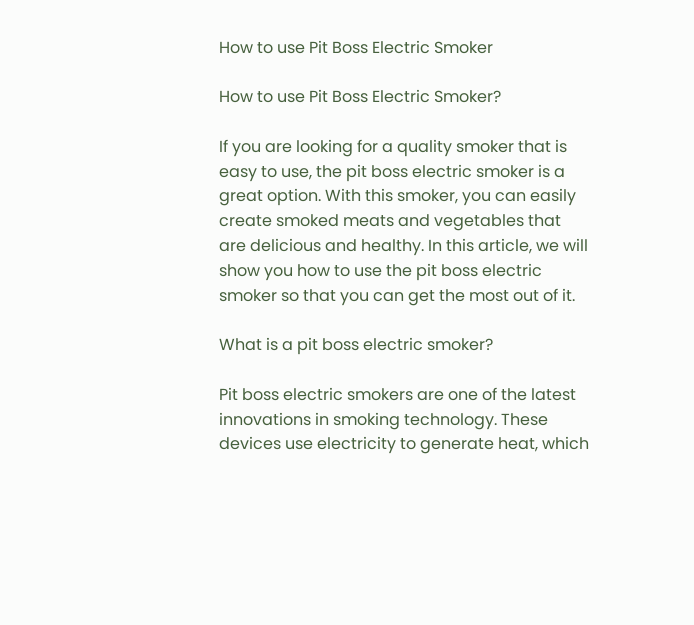How to use Pit Boss Electric Smoker

How to use Pit Boss Electric Smoker?

If you are looking for a quality smoker that is easy to use, the pit boss electric smoker is a great option. With this smoker, you can easily create smoked meats and vegetables that are delicious and healthy. In this article, we will show you how to use the pit boss electric smoker so that you can get the most out of it.

What is a pit boss electric smoker?

Pit boss electric smokers are one of the latest innovations in smoking technology. These devices use electricity to generate heat, which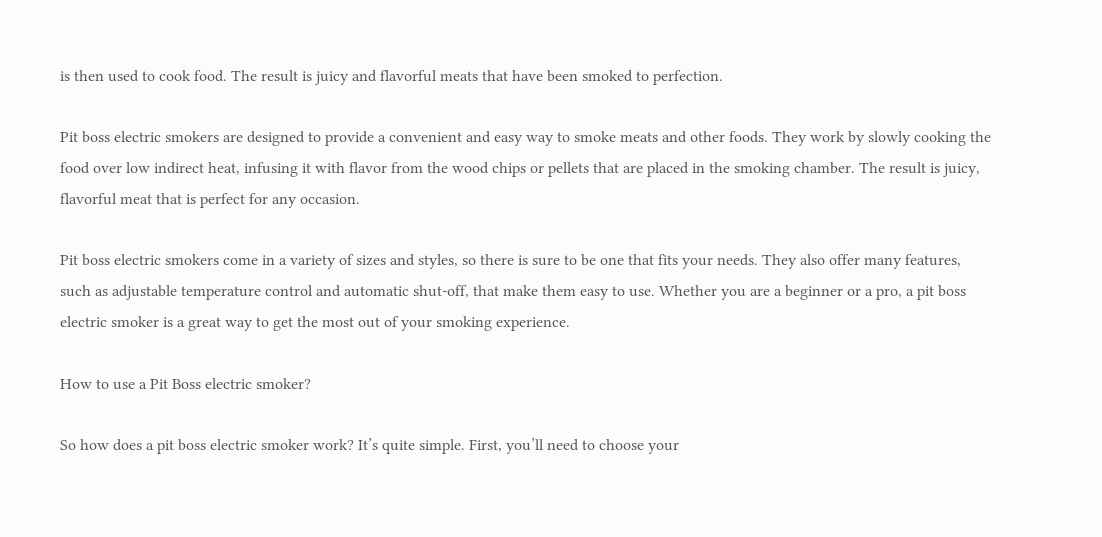is then used to cook food. The result is juicy and flavorful meats that have been smoked to perfection.

Pit boss electric smokers are designed to provide a convenient and easy way to smoke meats and other foods. They work by slowly cooking the food over low indirect heat, infusing it with flavor from the wood chips or pellets that are placed in the smoking chamber. The result is juicy, flavorful meat that is perfect for any occasion.

Pit boss electric smokers come in a variety of sizes and styles, so there is sure to be one that fits your needs. They also offer many features, such as adjustable temperature control and automatic shut-off, that make them easy to use. Whether you are a beginner or a pro, a pit boss electric smoker is a great way to get the most out of your smoking experience.

How to use a Pit Boss electric smoker?

So how does a pit boss electric smoker work? It’s quite simple. First, you’ll need to choose your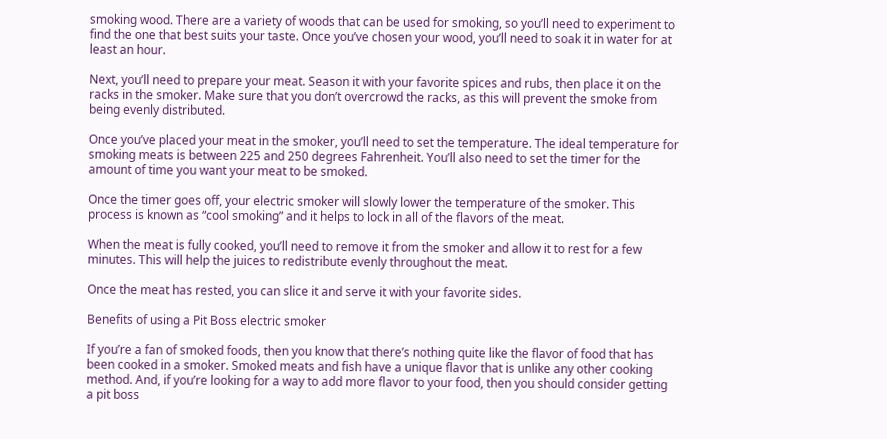smoking wood. There are a variety of woods that can be used for smoking, so you’ll need to experiment to find the one that best suits your taste. Once you’ve chosen your wood, you’ll need to soak it in water for at least an hour.

Next, you’ll need to prepare your meat. Season it with your favorite spices and rubs, then place it on the racks in the smoker. Make sure that you don’t overcrowd the racks, as this will prevent the smoke from being evenly distributed.

Once you’ve placed your meat in the smoker, you’ll need to set the temperature. The ideal temperature for smoking meats is between 225 and 250 degrees Fahrenheit. You’ll also need to set the timer for the amount of time you want your meat to be smoked.

Once the timer goes off, your electric smoker will slowly lower the temperature of the smoker. This process is known as “cool smoking” and it helps to lock in all of the flavors of the meat.

When the meat is fully cooked, you’ll need to remove it from the smoker and allow it to rest for a few minutes. This will help the juices to redistribute evenly throughout the meat.

Once the meat has rested, you can slice it and serve it with your favorite sides.

Benefits of using a Pit Boss electric smoker

If you’re a fan of smoked foods, then you know that there’s nothing quite like the flavor of food that has been cooked in a smoker. Smoked meats and fish have a unique flavor that is unlike any other cooking method. And, if you’re looking for a way to add more flavor to your food, then you should consider getting a pit boss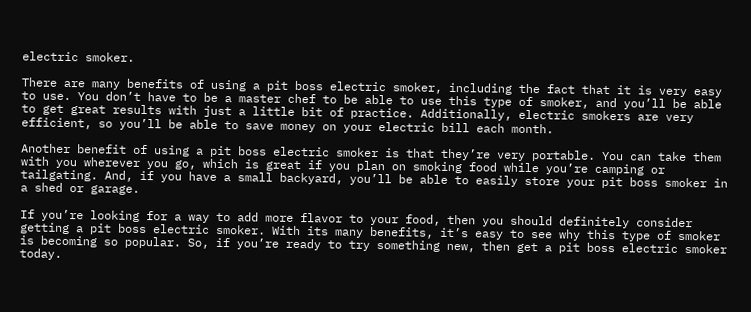electric smoker.

There are many benefits of using a pit boss electric smoker, including the fact that it is very easy to use. You don’t have to be a master chef to be able to use this type of smoker, and you’ll be able to get great results with just a little bit of practice. Additionally, electric smokers are very efficient, so you’ll be able to save money on your electric bill each month.

Another benefit of using a pit boss electric smoker is that they’re very portable. You can take them with you wherever you go, which is great if you plan on smoking food while you’re camping or tailgating. And, if you have a small backyard, you’ll be able to easily store your pit boss smoker in a shed or garage.

If you’re looking for a way to add more flavor to your food, then you should definitely consider getting a pit boss electric smoker. With its many benefits, it’s easy to see why this type of smoker is becoming so popular. So, if you’re ready to try something new, then get a pit boss electric smoker today.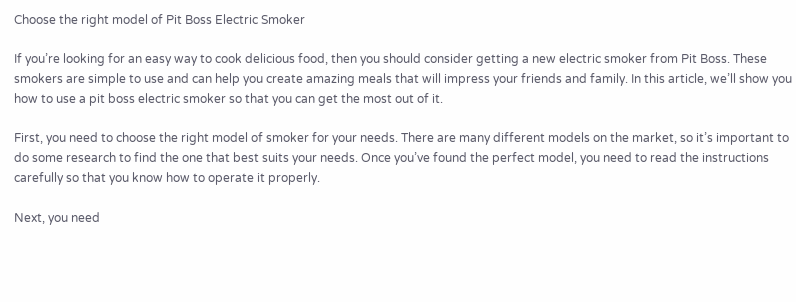Choose the right model of Pit Boss Electric Smoker

If you’re looking for an easy way to cook delicious food, then you should consider getting a new electric smoker from Pit Boss. These smokers are simple to use and can help you create amazing meals that will impress your friends and family. In this article, we’ll show you how to use a pit boss electric smoker so that you can get the most out of it.

First, you need to choose the right model of smoker for your needs. There are many different models on the market, so it’s important to do some research to find the one that best suits your needs. Once you’ve found the perfect model, you need to read the instructions carefully so that you know how to operate it properly.

Next, you need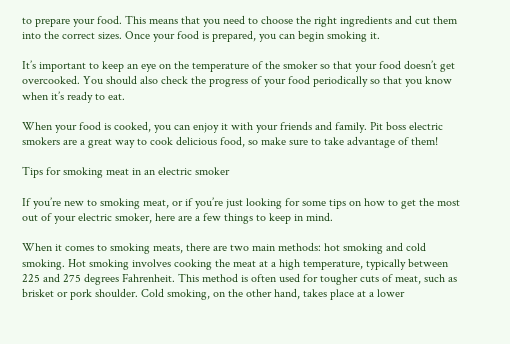to prepare your food. This means that you need to choose the right ingredients and cut them into the correct sizes. Once your food is prepared, you can begin smoking it.

It’s important to keep an eye on the temperature of the smoker so that your food doesn’t get overcooked. You should also check the progress of your food periodically so that you know when it’s ready to eat.

When your food is cooked, you can enjoy it with your friends and family. Pit boss electric smokers are a great way to cook delicious food, so make sure to take advantage of them!

Tips for smoking meat in an electric smoker

If you’re new to smoking meat, or if you’re just looking for some tips on how to get the most out of your electric smoker, here are a few things to keep in mind.

When it comes to smoking meats, there are two main methods: hot smoking and cold smoking. Hot smoking involves cooking the meat at a high temperature, typically between 225 and 275 degrees Fahrenheit. This method is often used for tougher cuts of meat, such as brisket or pork shoulder. Cold smoking, on the other hand, takes place at a lower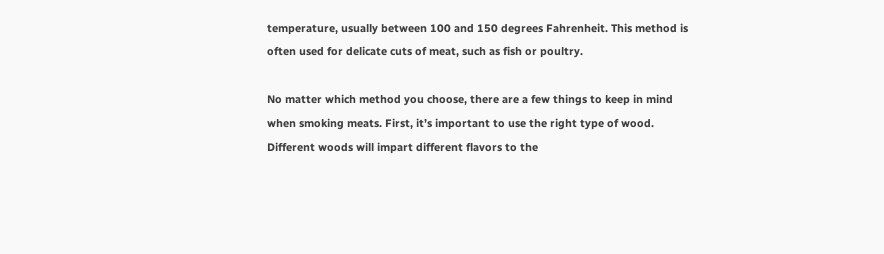temperature, usually between 100 and 150 degrees Fahrenheit. This method is often used for delicate cuts of meat, such as fish or poultry.

No matter which method you choose, there are a few things to keep in mind when smoking meats. First, it’s important to use the right type of wood. Different woods will impart different flavors to the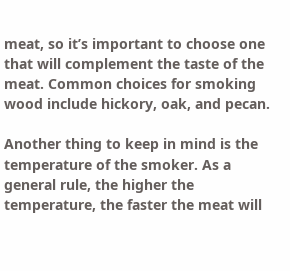meat, so it’s important to choose one that will complement the taste of the meat. Common choices for smoking wood include hickory, oak, and pecan.

Another thing to keep in mind is the temperature of the smoker. As a general rule, the higher the temperature, the faster the meat will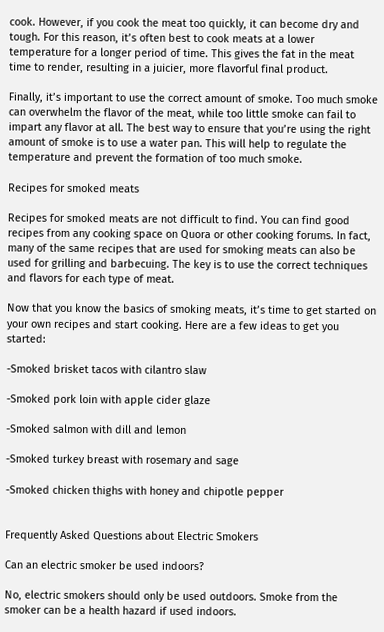cook. However, if you cook the meat too quickly, it can become dry and tough. For this reason, it’s often best to cook meats at a lower temperature for a longer period of time. This gives the fat in the meat time to render, resulting in a juicier, more flavorful final product.

Finally, it’s important to use the correct amount of smoke. Too much smoke can overwhelm the flavor of the meat, while too little smoke can fail to impart any flavor at all. The best way to ensure that you’re using the right amount of smoke is to use a water pan. This will help to regulate the temperature and prevent the formation of too much smoke.

Recipes for smoked meats

Recipes for smoked meats are not difficult to find. You can find good recipes from any cooking space on Quora or other cooking forums. In fact, many of the same recipes that are used for smoking meats can also be used for grilling and barbecuing. The key is to use the correct techniques and flavors for each type of meat.

Now that you know the basics of smoking meats, it’s time to get started on your own recipes and start cooking. Here are a few ideas to get you started:

-Smoked brisket tacos with cilantro slaw

-Smoked pork loin with apple cider glaze

-Smoked salmon with dill and lemon

-Smoked turkey breast with rosemary and sage

-Smoked chicken thighs with honey and chipotle pepper


Frequently Asked Questions about Electric Smokers

Can an electric smoker be used indoors?

No, electric smokers should only be used outdoors. Smoke from the smoker can be a health hazard if used indoors.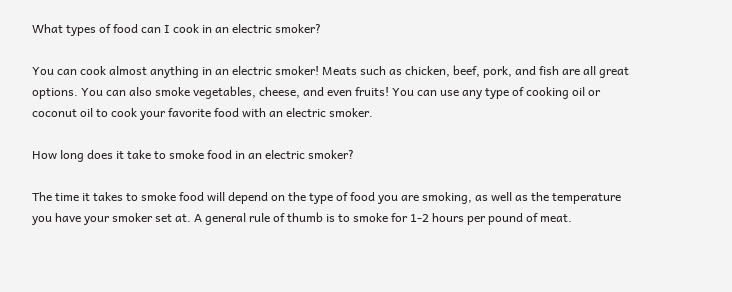What types of food can I cook in an electric smoker?

You can cook almost anything in an electric smoker! Meats such as chicken, beef, pork, and fish are all great options. You can also smoke vegetables, cheese, and even fruits! You can use any type of cooking oil or coconut oil to cook your favorite food with an electric smoker.

How long does it take to smoke food in an electric smoker?

The time it takes to smoke food will depend on the type of food you are smoking, as well as the temperature you have your smoker set at. A general rule of thumb is to smoke for 1-2 hours per pound of meat.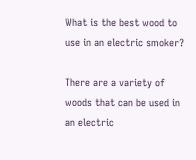What is the best wood to use in an electric smoker?

There are a variety of woods that can be used in an electric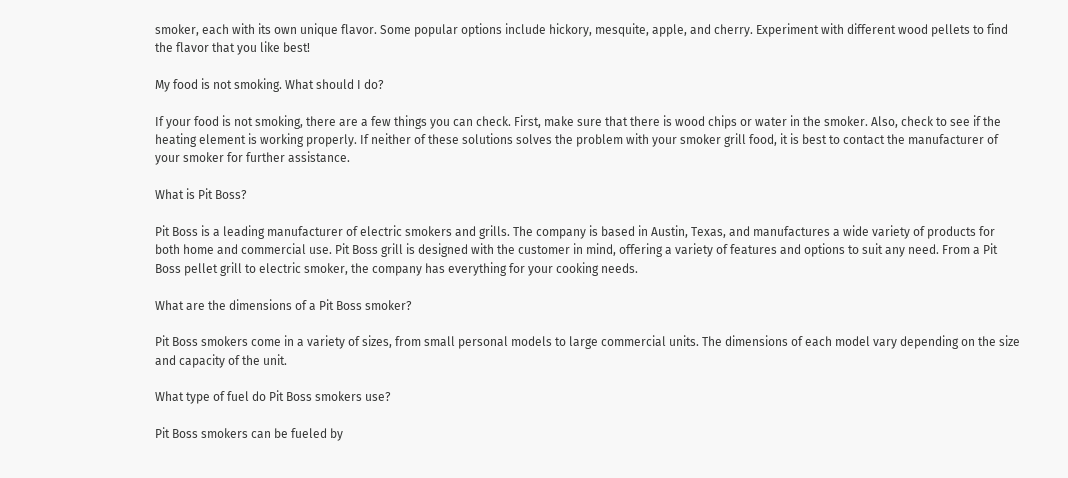smoker, each with its own unique flavor. Some popular options include hickory, mesquite, apple, and cherry. Experiment with different wood pellets to find the flavor that you like best!

My food is not smoking. What should I do?

If your food is not smoking, there are a few things you can check. First, make sure that there is wood chips or water in the smoker. Also, check to see if the heating element is working properly. If neither of these solutions solves the problem with your smoker grill food, it is best to contact the manufacturer of your smoker for further assistance.

What is Pit Boss?

Pit Boss is a leading manufacturer of electric smokers and grills. The company is based in Austin, Texas, and manufactures a wide variety of products for both home and commercial use. Pit Boss grill is designed with the customer in mind, offering a variety of features and options to suit any need. From a Pit Boss pellet grill to electric smoker, the company has everything for your cooking needs.

What are the dimensions of a Pit Boss smoker?

Pit Boss smokers come in a variety of sizes, from small personal models to large commercial units. The dimensions of each model vary depending on the size and capacity of the unit.

What type of fuel do Pit Boss smokers use?

Pit Boss smokers can be fueled by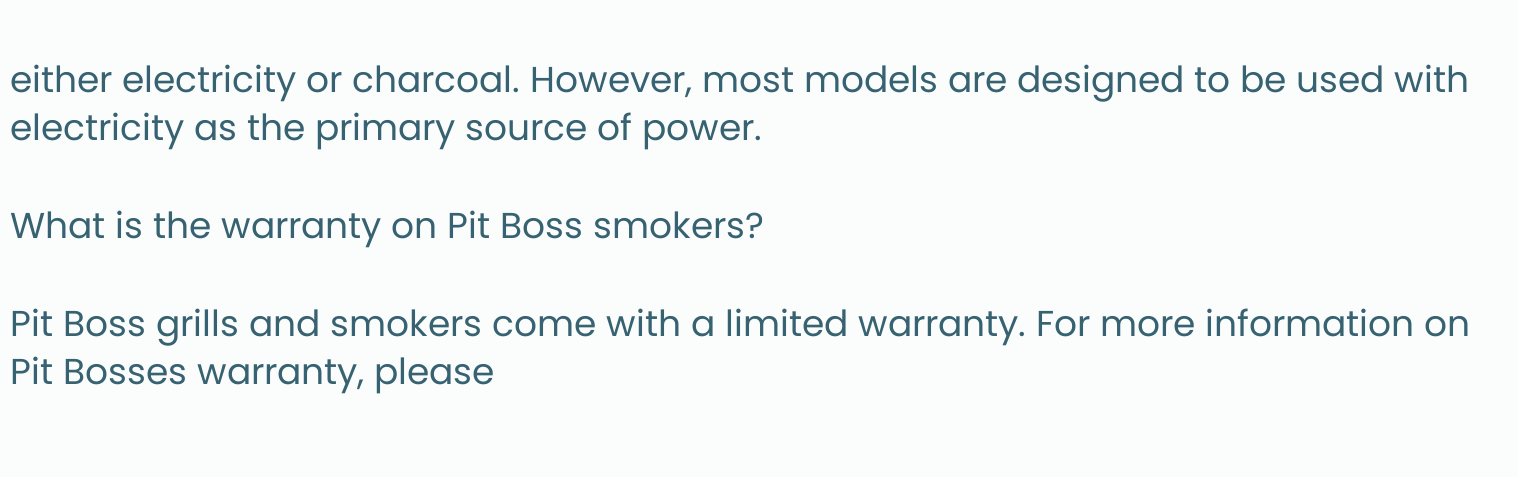either electricity or charcoal. However, most models are designed to be used with electricity as the primary source of power.

What is the warranty on Pit Boss smokers?

Pit Boss grills and smokers come with a limited warranty. For more information on Pit Bosses warranty, please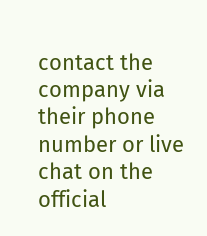contact the company via their phone number or live chat on the official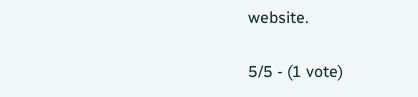website.

5/5 - (1 vote)